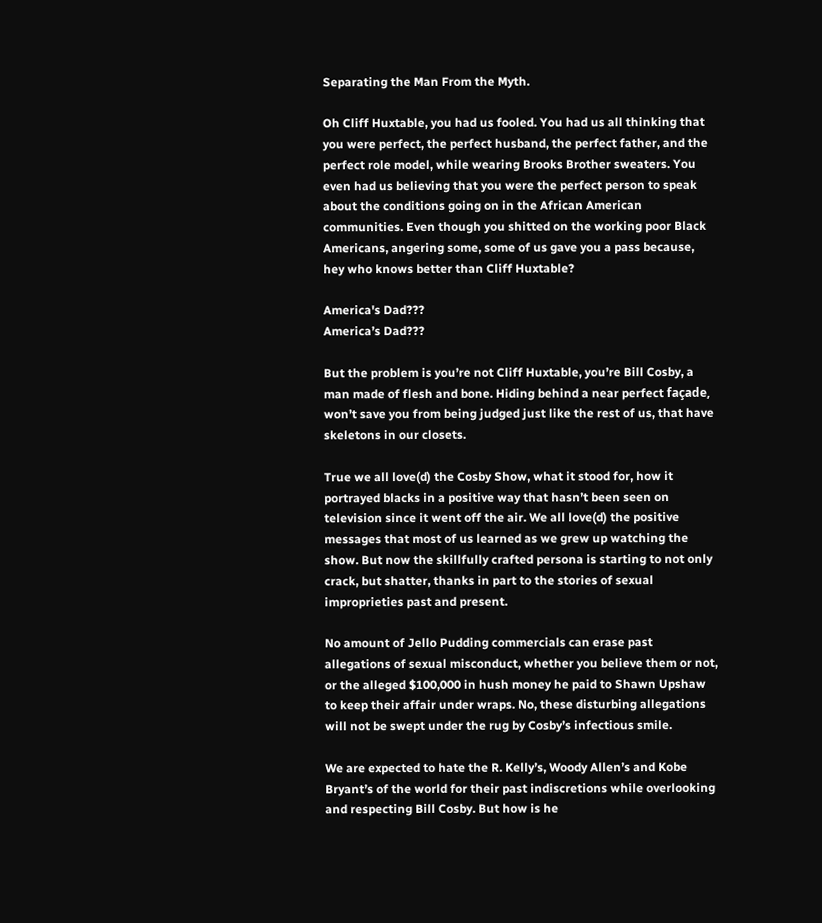Separating the Man From the Myth.

Oh Cliff Huxtable, you had us fooled. You had us all thinking that you were perfect, the perfect husband, the perfect father, and the perfect role model, while wearing Brooks Brother sweaters. You even had us believing that you were the perfect person to speak about the conditions going on in the African American communities. Even though you shitted on the working poor Black Americans, angering some, some of us gave you a pass because, hey who knows better than Cliff Huxtable?

America's Dad???
America’s Dad???

But the problem is you’re not Cliff Huxtable, you’re Bill Cosby, a man made of flesh and bone. Hiding behind a near perfect façade, won’t save you from being judged just like the rest of us, that have skeletons in our closets.

True we all love(d) the Cosby Show, what it stood for, how it portrayed blacks in a positive way that hasn’t been seen on television since it went off the air. We all love(d) the positive messages that most of us learned as we grew up watching the show. But now the skillfully crafted persona is starting to not only crack, but shatter, thanks in part to the stories of sexual improprieties past and present.

No amount of Jello Pudding commercials can erase past allegations of sexual misconduct, whether you believe them or not, or the alleged $100,000 in hush money he paid to Shawn Upshaw to keep their affair under wraps. No, these disturbing allegations will not be swept under the rug by Cosby’s infectious smile.

We are expected to hate the R. Kelly’s, Woody Allen’s and Kobe Bryant’s of the world for their past indiscretions while overlooking and respecting Bill Cosby. But how is he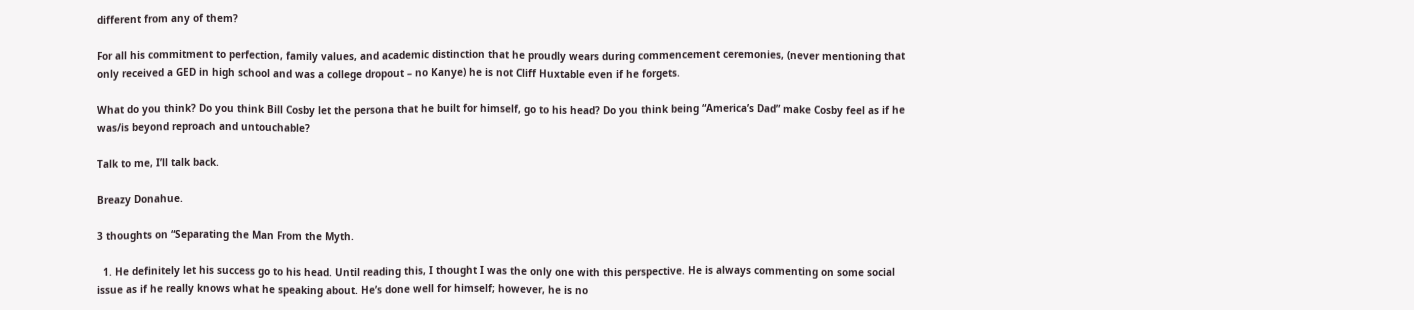different from any of them?

For all his commitment to perfection, family values, and academic distinction that he proudly wears during commencement ceremonies, (never mentioning that only received a GED in high school and was a college dropout – no Kanye) he is not Cliff Huxtable even if he forgets.

What do you think? Do you think Bill Cosby let the persona that he built for himself, go to his head? Do you think being “America’s Dad” make Cosby feel as if he was/is beyond reproach and untouchable?

Talk to me, I’ll talk back.

Breazy Donahue.

3 thoughts on “Separating the Man From the Myth.

  1. He definitely let his success go to his head. Until reading this, I thought I was the only one with this perspective. He is always commenting on some social issue as if he really knows what he speaking about. He’s done well for himself; however, he is no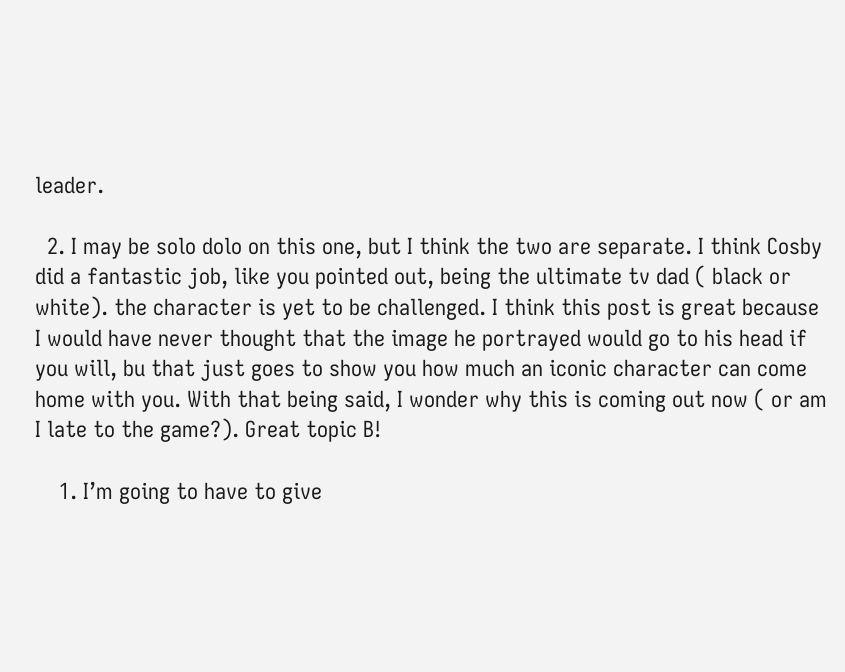leader.

  2. I may be solo dolo on this one, but I think the two are separate. I think Cosby did a fantastic job, like you pointed out, being the ultimate tv dad ( black or white). the character is yet to be challenged. I think this post is great because I would have never thought that the image he portrayed would go to his head if you will, bu that just goes to show you how much an iconic character can come home with you. With that being said, I wonder why this is coming out now ( or am I late to the game?). Great topic B!

    1. I’m going to have to give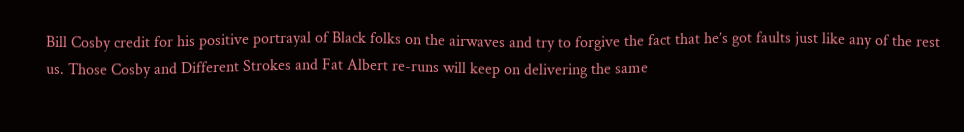Bill Cosby credit for his positive portrayal of Black folks on the airwaves and try to forgive the fact that he’s got faults just like any of the rest us. Those Cosby and Different Strokes and Fat Albert re-runs will keep on delivering the same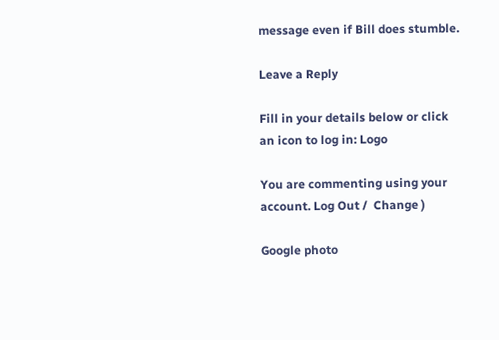message even if Bill does stumble.

Leave a Reply

Fill in your details below or click an icon to log in: Logo

You are commenting using your account. Log Out /  Change )

Google photo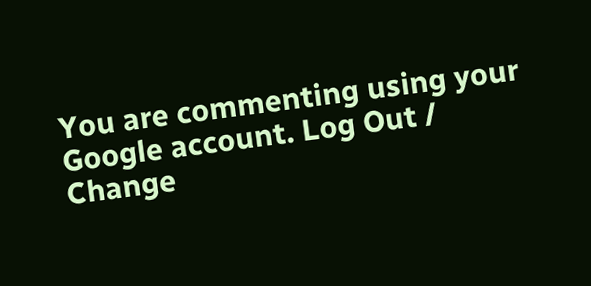You are commenting using your Google account. Log Out /  Change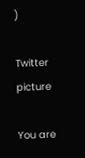)

Twitter picture

You are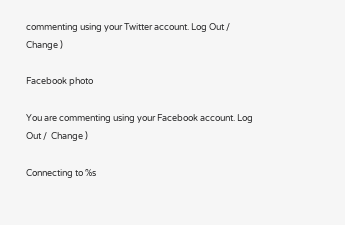commenting using your Twitter account. Log Out /  Change )

Facebook photo

You are commenting using your Facebook account. Log Out /  Change )

Connecting to %s